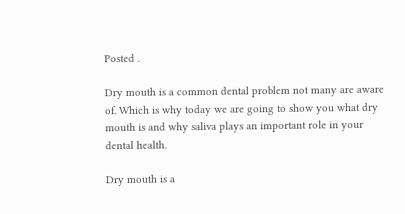Posted .

Dry mouth is a common dental problem not many are aware of. Which is why today we are going to show you what dry mouth is and why saliva plays an important role in your dental health.

Dry mouth is a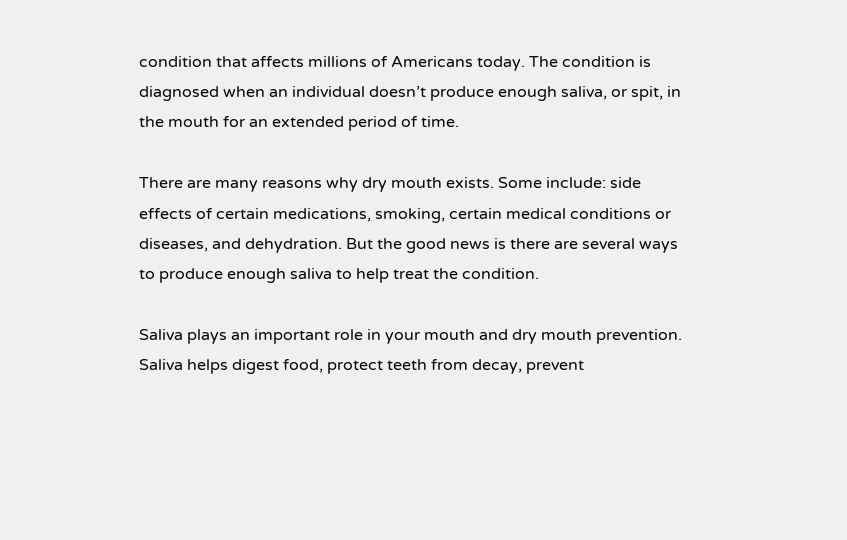condition that affects millions of Americans today. The condition is diagnosed when an individual doesn’t produce enough saliva, or spit, in the mouth for an extended period of time.

There are many reasons why dry mouth exists. Some include: side effects of certain medications, smoking, certain medical conditions or diseases, and dehydration. But the good news is there are several ways to produce enough saliva to help treat the condition.

Saliva plays an important role in your mouth and dry mouth prevention. Saliva helps digest food, protect teeth from decay, prevent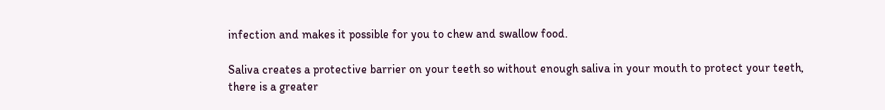infection and makes it possible for you to chew and swallow food.

Saliva creates a protective barrier on your teeth so without enough saliva in your mouth to protect your teeth, there is a greater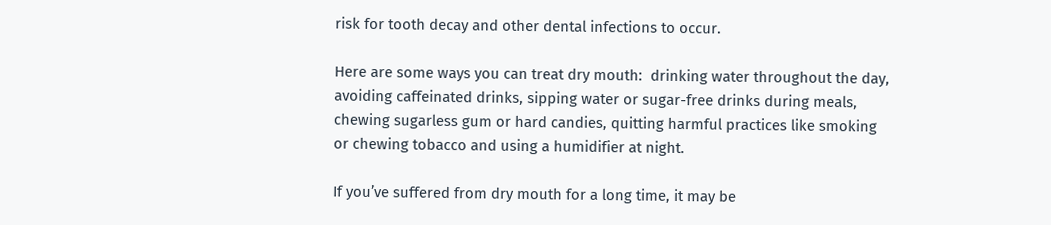risk for tooth decay and other dental infections to occur.

Here are some ways you can treat dry mouth:  drinking water throughout the day, avoiding caffeinated drinks, sipping water or sugar-free drinks during meals, chewing sugarless gum or hard candies, quitting harmful practices like smoking or chewing tobacco and using a humidifier at night.

If you’ve suffered from dry mouth for a long time, it may be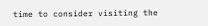time to consider visiting the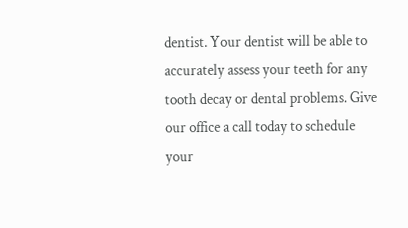dentist. Your dentist will be able to accurately assess your teeth for any tooth decay or dental problems. Give our office a call today to schedule your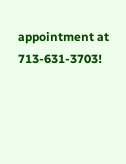appointment at 713-631-3703!